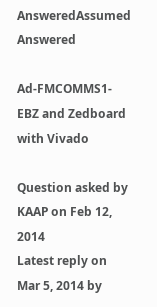AnsweredAssumed Answered

Ad-FMCOMMS1-EBZ and Zedboard with Vivado

Question asked by KAAP on Feb 12, 2014
Latest reply on Mar 5, 2014 by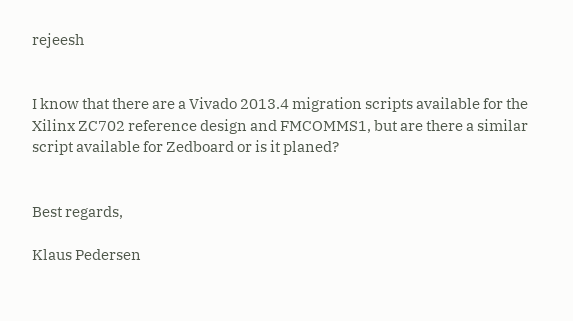rejeesh


I know that there are a Vivado 2013.4 migration scripts available for the Xilinx ZC702 reference design and FMCOMMS1, but are there a similar script available for Zedboard or is it planed?


Best regards,

Klaus Pedersen